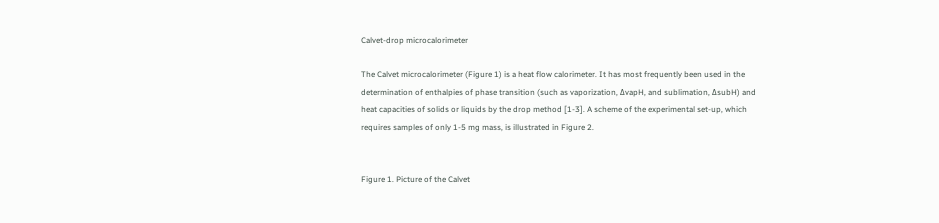Calvet-drop microcalorimeter

The Calvet microcalorimeter (Figure 1) is a heat flow calorimeter. It has most frequently been used in the determination of enthalpies of phase transition (such as vaporization, ΔvapH, and sublimation, ΔsubH) and heat capacities of solids or liquids by the drop method [1-3]. A scheme of the experimental set-up, which requires samples of only 1-5 mg mass, is illustrated in Figure 2.


Figure 1. Picture of the Calvet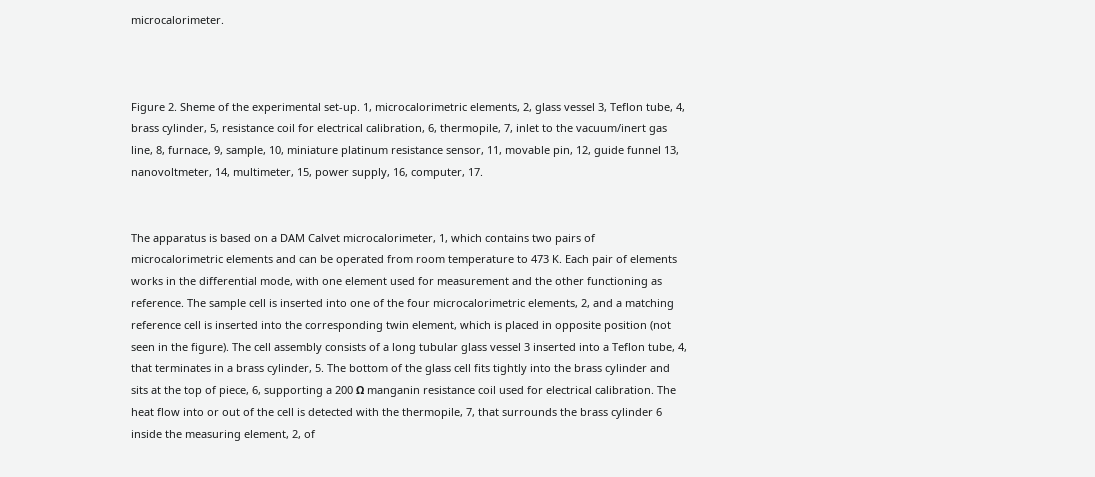microcalorimeter.



Figure 2. Sheme of the experimental set-up. 1, microcalorimetric elements, 2, glass vessel 3, Teflon tube, 4, brass cylinder, 5, resistance coil for electrical calibration, 6, thermopile, 7, inlet to the vacuum/inert gas line, 8, furnace, 9, sample, 10, miniature platinum resistance sensor, 11, movable pin, 12, guide funnel 13, nanovoltmeter, 14, multimeter, 15, power supply, 16, computer, 17.


The apparatus is based on a DAM Calvet microcalorimeter, 1, which contains two pairs of microcalorimetric elements and can be operated from room temperature to 473 K. Each pair of elements works in the differential mode, with one element used for measurement and the other functioning as reference. The sample cell is inserted into one of the four microcalorimetric elements, 2, and a matching reference cell is inserted into the corresponding twin element, which is placed in opposite position (not seen in the figure). The cell assembly consists of a long tubular glass vessel 3 inserted into a Teflon tube, 4, that terminates in a brass cylinder, 5. The bottom of the glass cell fits tightly into the brass cylinder and sits at the top of piece, 6, supporting a 200 Ω manganin resistance coil used for electrical calibration. The heat flow into or out of the cell is detected with the thermopile, 7, that surrounds the brass cylinder 6 inside the measuring element, 2, of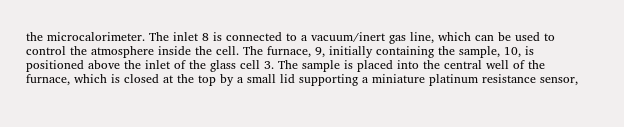the microcalorimeter. The inlet 8 is connected to a vacuum/inert gas line, which can be used to control the atmosphere inside the cell. The furnace, 9, initially containing the sample, 10, is positioned above the inlet of the glass cell 3. The sample is placed into the central well of the furnace, which is closed at the top by a small lid supporting a miniature platinum resistance sensor,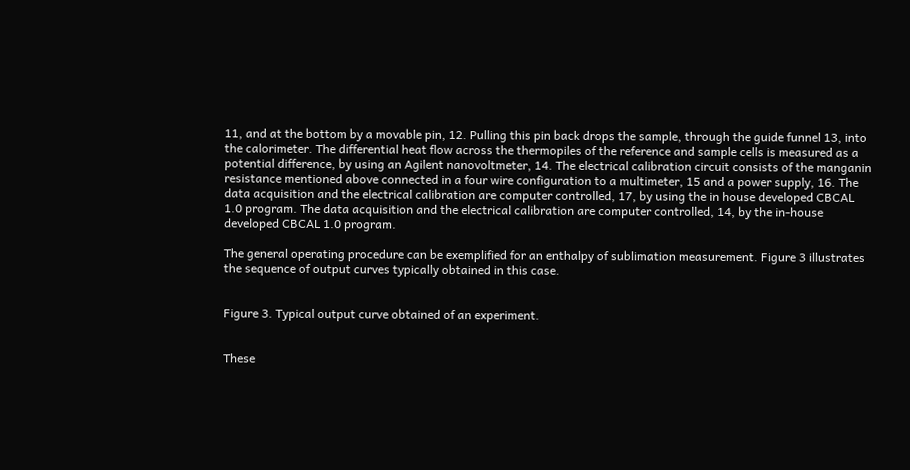11, and at the bottom by a movable pin, 12. Pulling this pin back drops the sample, through the guide funnel 13, into the calorimeter. The differential heat flow across the thermopiles of the reference and sample cells is measured as a potential difference, by using an Agilent nanovoltmeter, 14. The electrical calibration circuit consists of the manganin resistance mentioned above connected in a four wire configuration to a multimeter, 15 and a power supply, 16. The data acquisition and the electrical calibration are computer controlled, 17, by using the in house developed CBCAL 1.0 program. The data acquisition and the electrical calibration are computer controlled, 14, by the in-house developed CBCAL 1.0 program.

The general operating procedure can be exemplified for an enthalpy of sublimation measurement. Figure 3 illustrates the sequence of output curves typically obtained in this case.


Figure 3. Typical output curve obtained of an experiment.


These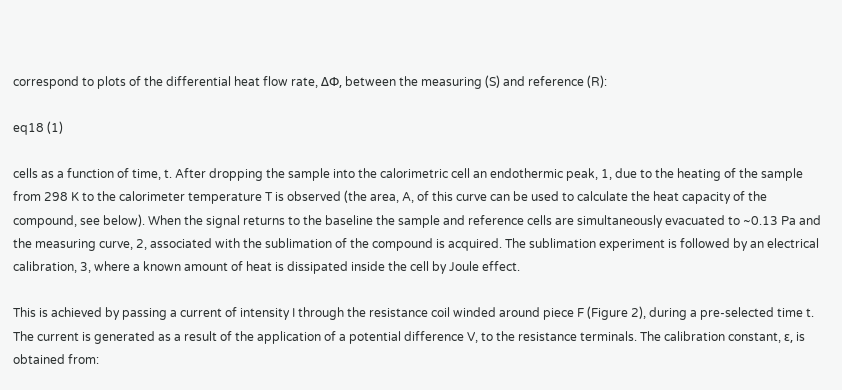correspond to plots of the differential heat flow rate, ΔΦ, between the measuring (S) and reference (R):

eq18 (1)

cells as a function of time, t. After dropping the sample into the calorimetric cell an endothermic peak, 1, due to the heating of the sample from 298 K to the calorimeter temperature T is observed (the area, A, of this curve can be used to calculate the heat capacity of the compound, see below). When the signal returns to the baseline the sample and reference cells are simultaneously evacuated to ~0.13 Pa and the measuring curve, 2, associated with the sublimation of the compound is acquired. The sublimation experiment is followed by an electrical calibration, 3, where a known amount of heat is dissipated inside the cell by Joule effect.

This is achieved by passing a current of intensity I through the resistance coil winded around piece F (Figure 2), during a pre-selected time t. The current is generated as a result of the application of a potential difference V, to the resistance terminals. The calibration constant, ε, is obtained from: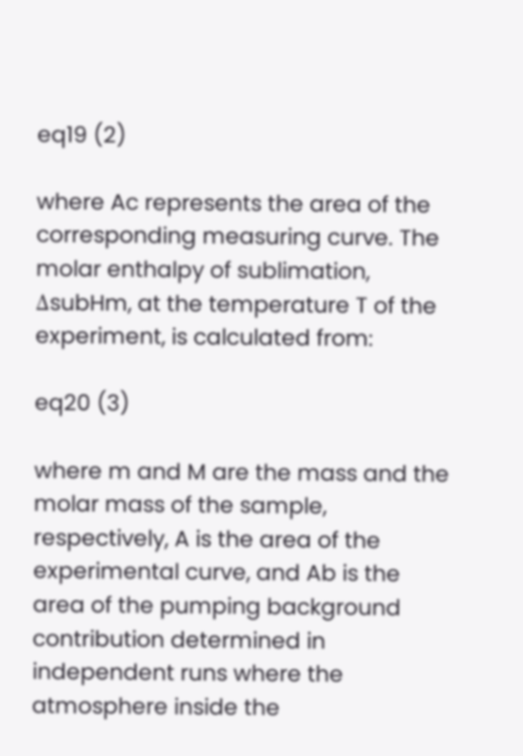eq19 (2)

where Ac represents the area of the corresponding measuring curve. The molar enthalpy of sublimation, ΔsubHm, at the temperature T of the experiment, is calculated from:

eq20 (3)

where m and M are the mass and the molar mass of the sample, respectively, A is the area of the experimental curve, and Ab is the area of the pumping background contribution determined in independent runs where the atmosphere inside the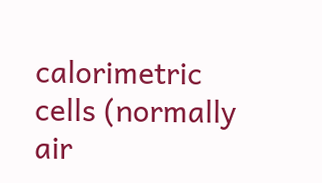calorimetric cells (normally air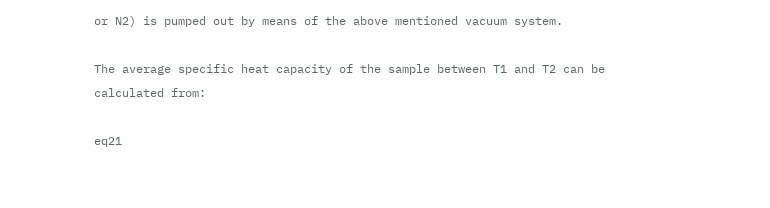or N2) is pumped out by means of the above mentioned vacuum system.

The average specific heat capacity of the sample between T1 and T2 can be calculated from:

eq21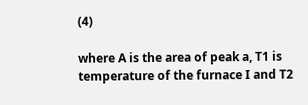(4)

where A is the area of peak a, T1 is temperature of the furnace I and T2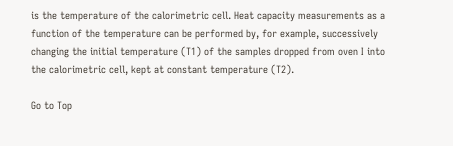is the temperature of the calorimetric cell. Heat capacity measurements as a function of the temperature can be performed by, for example, successively changing the initial temperature (T1) of the samples dropped from oven I into the calorimetric cell, kept at constant temperature (T2).

Go to Top